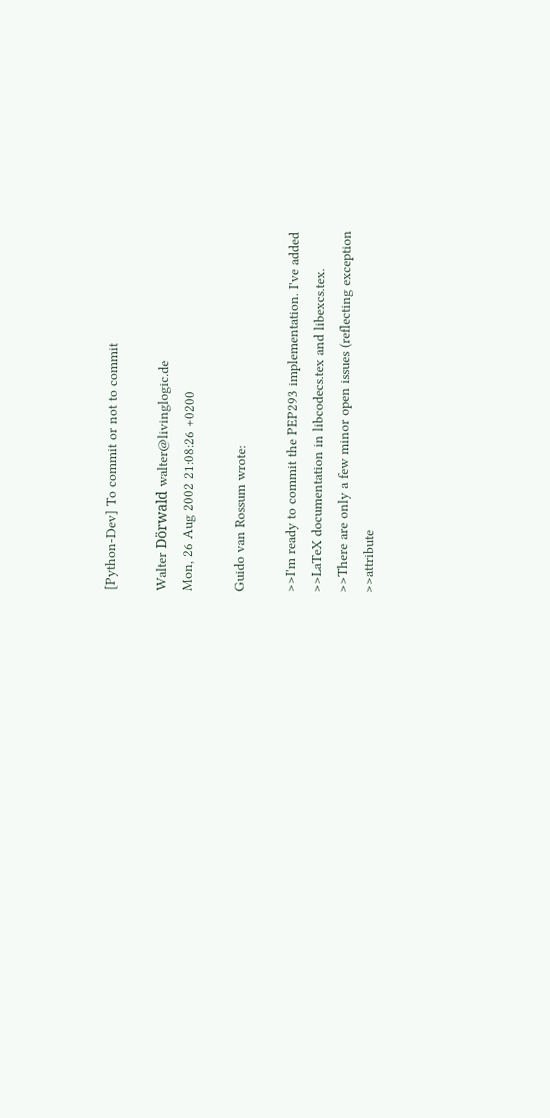[Python-Dev] To commit or not to commit

Walter Dörwald walter@livinglogic.de
Mon, 26 Aug 2002 21:08:26 +0200

Guido van Rossum wrote:

>>I'm ready to commit the PEP293 implementation. I've added
>>LaTeX documentation in libcodecs.tex and libexcs.tex.
>>There are only a few minor open issues (reflecting exception
>>attribute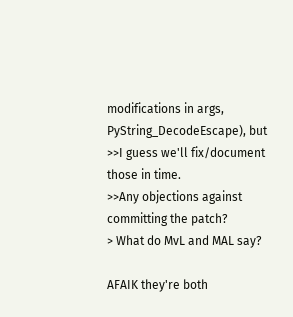modifications in args, PyString_DecodeEscape), but
>>I guess we'll fix/document those in time.
>>Any objections against committing the patch?
> What do MvL and MAL say?

AFAIK they're both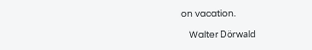on vacation.

    Walter Dörwald